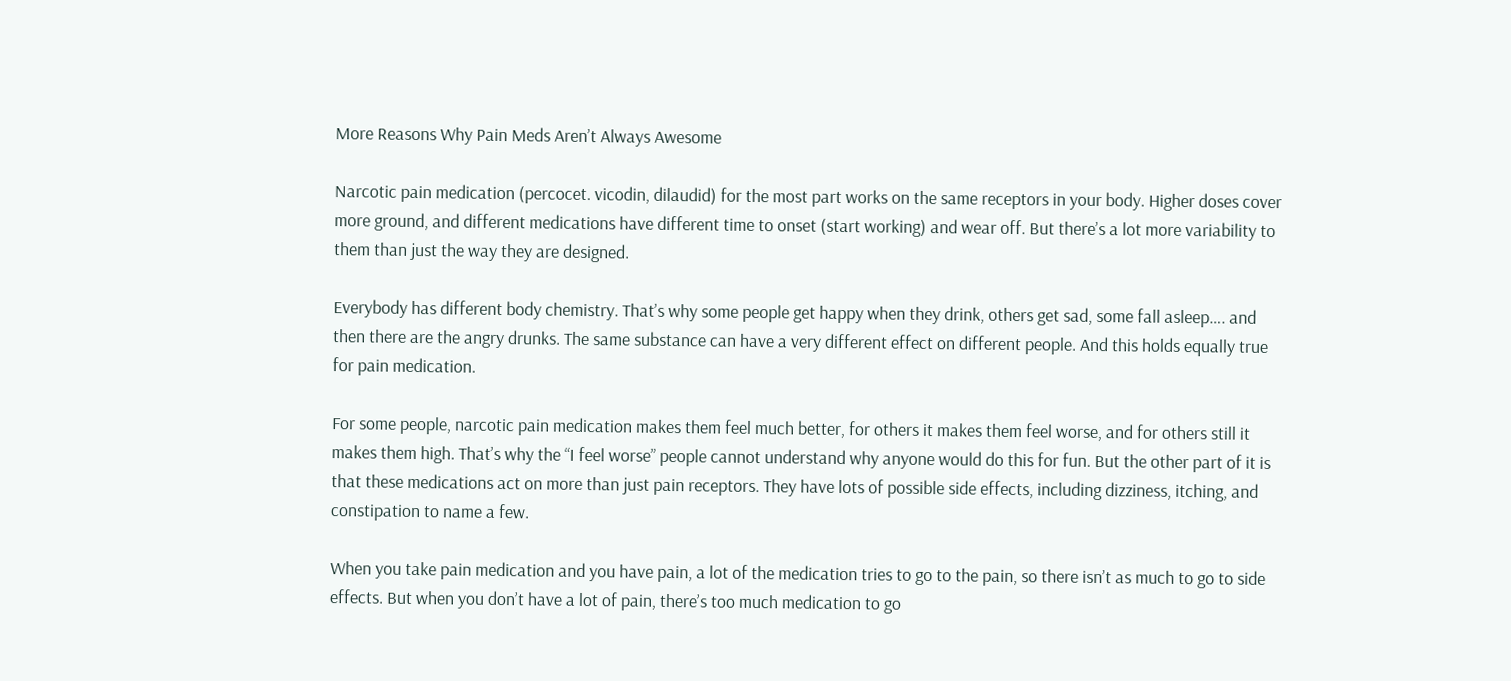More Reasons Why Pain Meds Aren’t Always Awesome

Narcotic pain medication (percocet. vicodin, dilaudid) for the most part works on the same receptors in your body. Higher doses cover more ground, and different medications have different time to onset (start working) and wear off. But there’s a lot more variability to them than just the way they are designed.

Everybody has different body chemistry. That’s why some people get happy when they drink, others get sad, some fall asleep…. and then there are the angry drunks. The same substance can have a very different effect on different people. And this holds equally true for pain medication.

For some people, narcotic pain medication makes them feel much better, for others it makes them feel worse, and for others still it makes them high. That’s why the “I feel worse” people cannot understand why anyone would do this for fun. But the other part of it is that these medications act on more than just pain receptors. They have lots of possible side effects, including dizziness, itching, and constipation to name a few.

When you take pain medication and you have pain, a lot of the medication tries to go to the pain, so there isn’t as much to go to side effects. But when you don’t have a lot of pain, there’s too much medication to go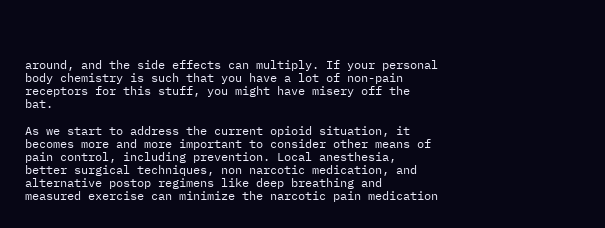around, and the side effects can multiply. If your personal body chemistry is such that you have a lot of non-pain receptors for this stuff, you might have misery off the bat.

As we start to address the current opioid situation, it becomes more and more important to consider other means of pain control, including prevention. Local anesthesia, better surgical techniques, non narcotic medication, and alternative postop regimens like deep breathing and measured exercise can minimize the narcotic pain medication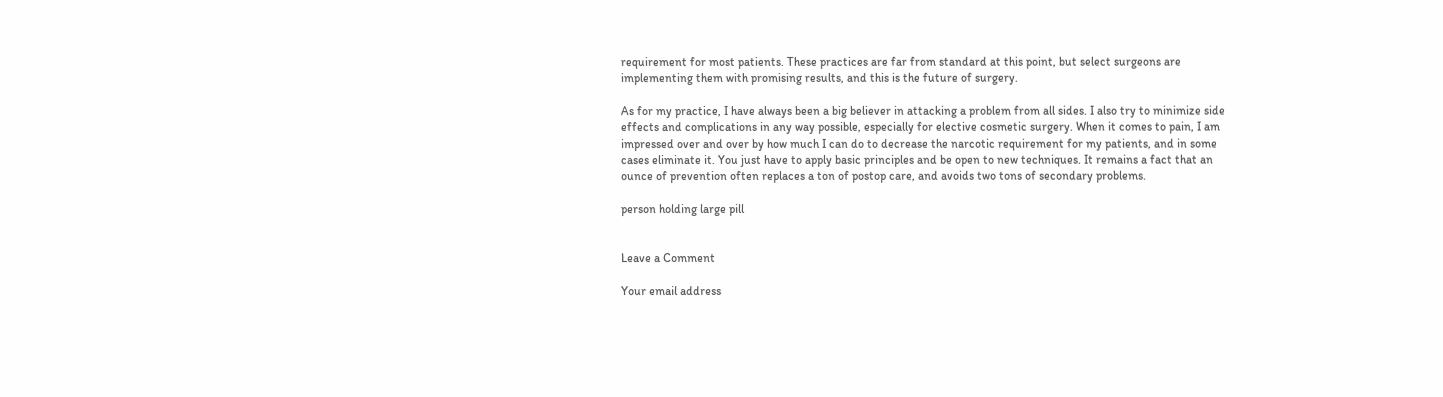requirement for most patients. These practices are far from standard at this point, but select surgeons are implementing them with promising results, and this is the future of surgery.

As for my practice, I have always been a big believer in attacking a problem from all sides. I also try to minimize side effects and complications in any way possible, especially for elective cosmetic surgery. When it comes to pain, I am impressed over and over by how much I can do to decrease the narcotic requirement for my patients, and in some cases eliminate it. You just have to apply basic principles and be open to new techniques. It remains a fact that an ounce of prevention often replaces a ton of postop care, and avoids two tons of secondary problems.

person holding large pill


Leave a Comment

Your email address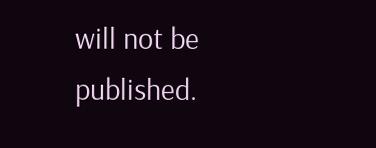will not be published.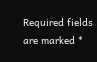Required fields are marked *